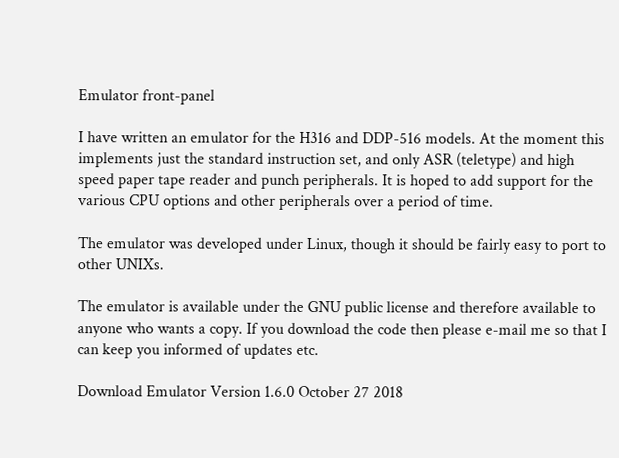Emulator front-panel

I have written an emulator for the H316 and DDP-516 models. At the moment this implements just the standard instruction set, and only ASR (teletype) and high speed paper tape reader and punch peripherals. It is hoped to add support for the various CPU options and other peripherals over a period of time.

The emulator was developed under Linux, though it should be fairly easy to port to other UNIXs.

The emulator is available under the GNU public license and therefore available to anyone who wants a copy. If you download the code then please e-mail me so that I can keep you informed of updates etc.

Download Emulator Version 1.6.0 October 27 2018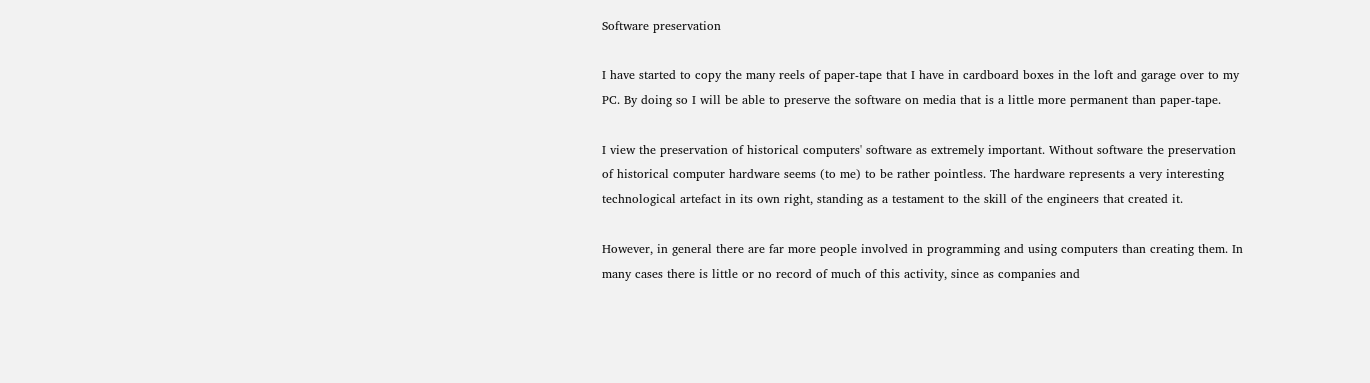Software preservation

I have started to copy the many reels of paper-tape that I have in cardboard boxes in the loft and garage over to my PC. By doing so I will be able to preserve the software on media that is a little more permanent than paper-tape.

I view the preservation of historical computers' software as extremely important. Without software the preservation of historical computer hardware seems (to me) to be rather pointless. The hardware represents a very interesting technological artefact in its own right, standing as a testament to the skill of the engineers that created it.

However, in general there are far more people involved in programming and using computers than creating them. In many cases there is little or no record of much of this activity, since as companies and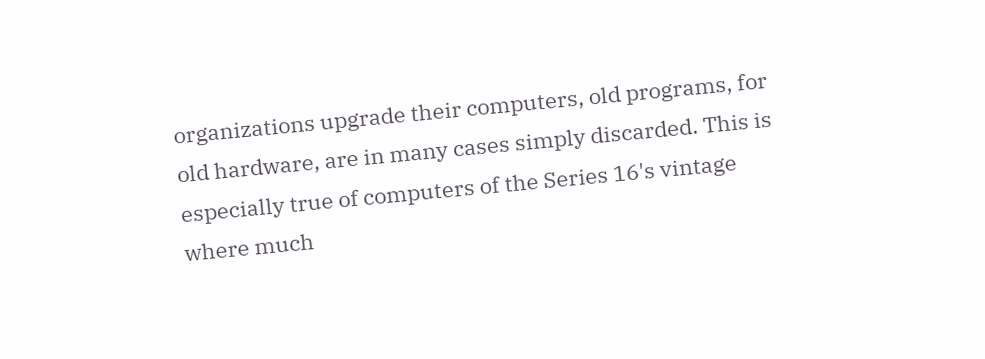organizations upgrade their computers, old programs, for old hardware, are in many cases simply discarded. This is especially true of computers of the Series 16's vintage where much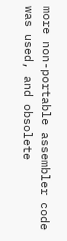more non-portable assembler code was used, and obsolete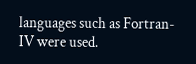languages such as Fortran-IV were used.